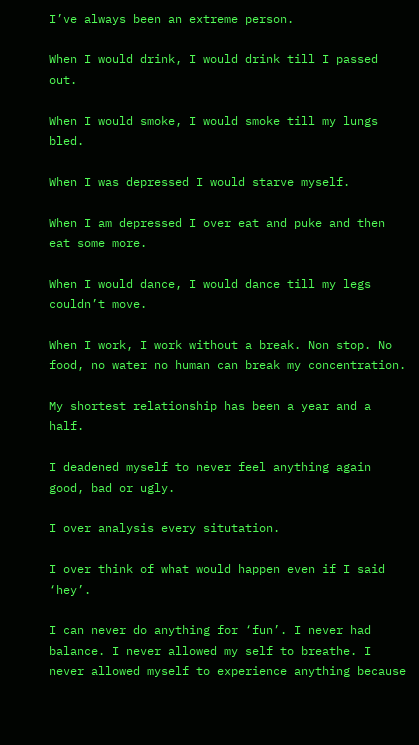I’ve always been an extreme person.

When I would drink, I would drink till I passed out.

When I would smoke, I would smoke till my lungs bled.

When I was depressed I would starve myself.

When I am depressed I over eat and puke and then eat some more.

When I would dance, I would dance till my legs couldn’t move.

When I work, I work without a break. Non stop. No food, no water no human can break my concentration.

My shortest relationship has been a year and a half.

I deadened myself to never feel anything again good, bad or ugly.

I over analysis every situtation.

I over think of what would happen even if I said ‘hey’.

I can never do anything for ‘fun’. I never had balance. I never allowed my self to breathe. I never allowed myself to experience anything because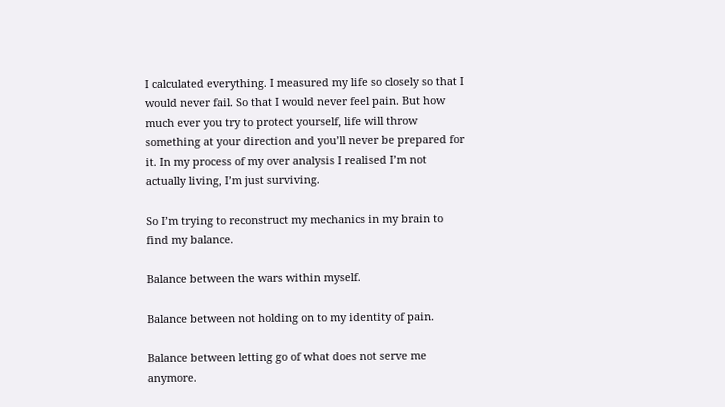I calculated everything. I measured my life so closely so that I would never fail. So that I would never feel pain. But how much ever you try to protect yourself, life will throw something at your direction and you’ll never be prepared for it. In my process of my over analysis I realised I’m not actually living, I’m just surviving.

So I’m trying to reconstruct my mechanics in my brain to find my balance.

Balance between the wars within myself.

Balance between not holding on to my identity of pain.

Balance between letting go of what does not serve me anymore.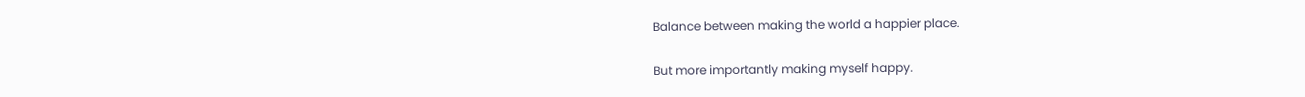Balance between making the world a happier place.

But more importantly making myself happy.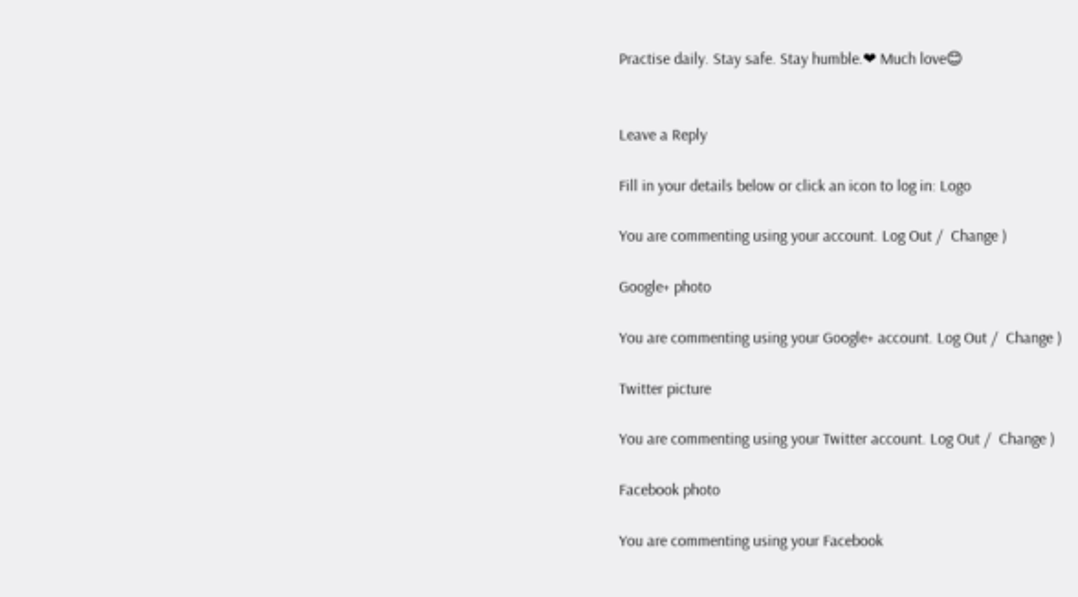Practise daily. Stay safe. Stay humble.❤ Much love😊


Leave a Reply

Fill in your details below or click an icon to log in: Logo

You are commenting using your account. Log Out /  Change )

Google+ photo

You are commenting using your Google+ account. Log Out /  Change )

Twitter picture

You are commenting using your Twitter account. Log Out /  Change )

Facebook photo

You are commenting using your Facebook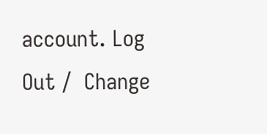account. Log Out /  Change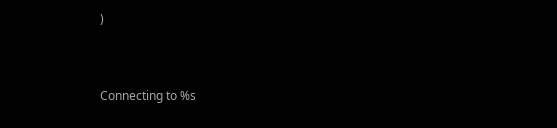)


Connecting to %s